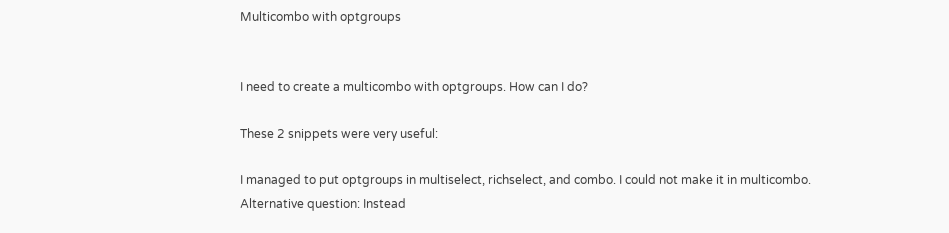Multicombo with optgroups


I need to create a multicombo with optgroups. How can I do?

These 2 snippets were very useful:

I managed to put optgroups in multiselect, richselect, and combo. I could not make it in multicombo.
Alternative question: Instead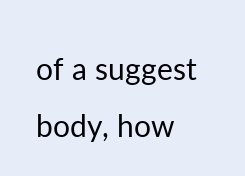of a suggest body, how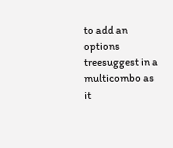to add an options treesuggest in a multicombo as it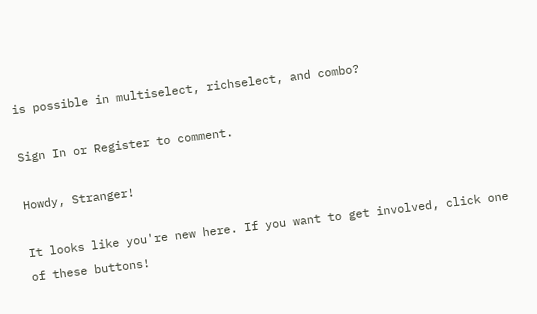is possible in multiselect, richselect, and combo?

Sign In or Register to comment.

Howdy, Stranger!

It looks like you're new here. If you want to get involved, click one of these buttons!